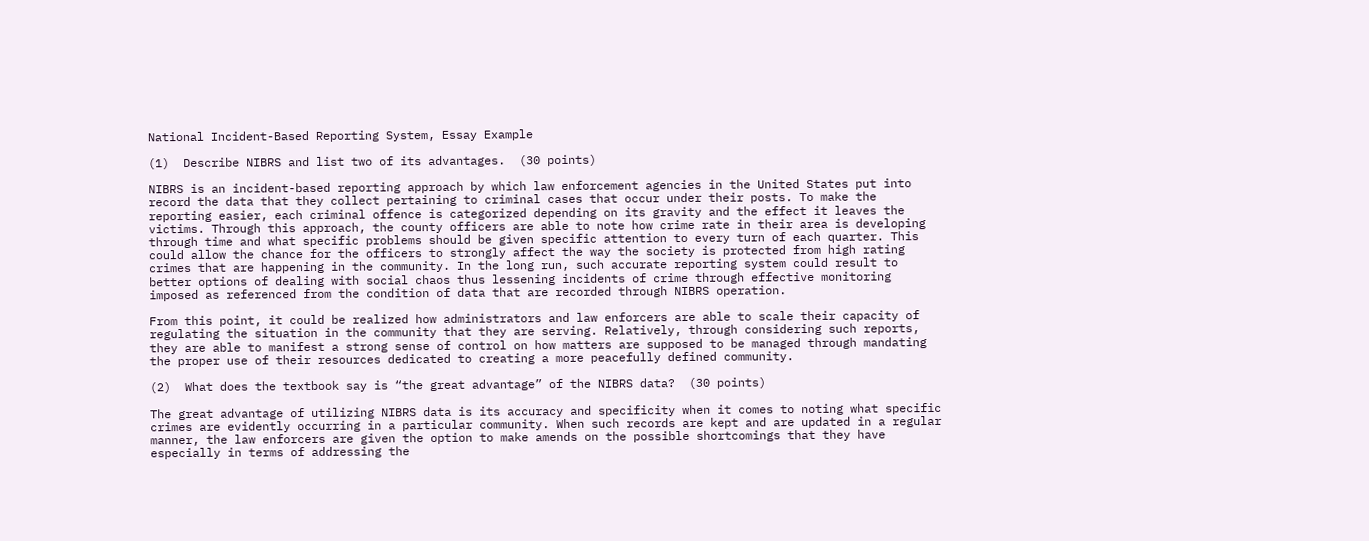National Incident-Based Reporting System, Essay Example

(1)  Describe NIBRS and list two of its advantages.  (30 points)

NIBRS is an incident-based reporting approach by which law enforcement agencies in the United States put into record the data that they collect pertaining to criminal cases that occur under their posts. To make the reporting easier, each criminal offence is categorized depending on its gravity and the effect it leaves the victims. Through this approach, the county officers are able to note how crime rate in their area is developing through time and what specific problems should be given specific attention to every turn of each quarter. This could allow the chance for the officers to strongly affect the way the society is protected from high rating crimes that are happening in the community. In the long run, such accurate reporting system could result to better options of dealing with social chaos thus lessening incidents of crime through effective monitoring imposed as referenced from the condition of data that are recorded through NIBRS operation.

From this point, it could be realized how administrators and law enforcers are able to scale their capacity of regulating the situation in the community that they are serving. Relatively, through considering such reports, they are able to manifest a strong sense of control on how matters are supposed to be managed through mandating the proper use of their resources dedicated to creating a more peacefully defined community.

(2)  What does the textbook say is “the great advantage” of the NIBRS data?  (30 points)

The great advantage of utilizing NIBRS data is its accuracy and specificity when it comes to noting what specific crimes are evidently occurring in a particular community. When such records are kept and are updated in a regular manner, the law enforcers are given the option to make amends on the possible shortcomings that they have especially in terms of addressing the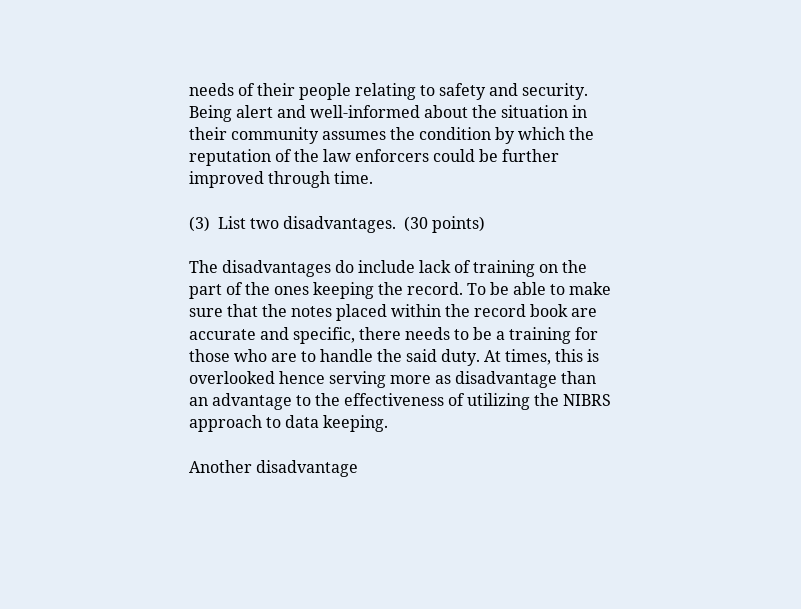needs of their people relating to safety and security. Being alert and well-informed about the situation in their community assumes the condition by which the reputation of the law enforcers could be further improved through time.

(3)  List two disadvantages.  (30 points)

The disadvantages do include lack of training on the part of the ones keeping the record. To be able to make sure that the notes placed within the record book are accurate and specific, there needs to be a training for those who are to handle the said duty. At times, this is overlooked hence serving more as disadvantage than an advantage to the effectiveness of utilizing the NIBRS approach to data keeping.

Another disadvantage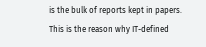is the bulk of reports kept in papers. This is the reason why IT-defined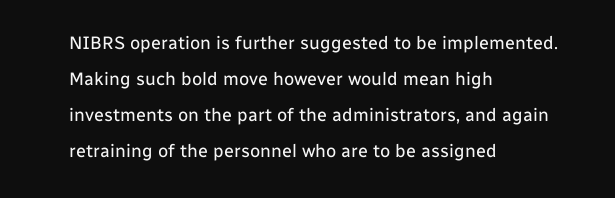NIBRS operation is further suggested to be implemented. Making such bold move however would mean high investments on the part of the administrators, and again retraining of the personnel who are to be assigned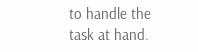to handle the task at hand.